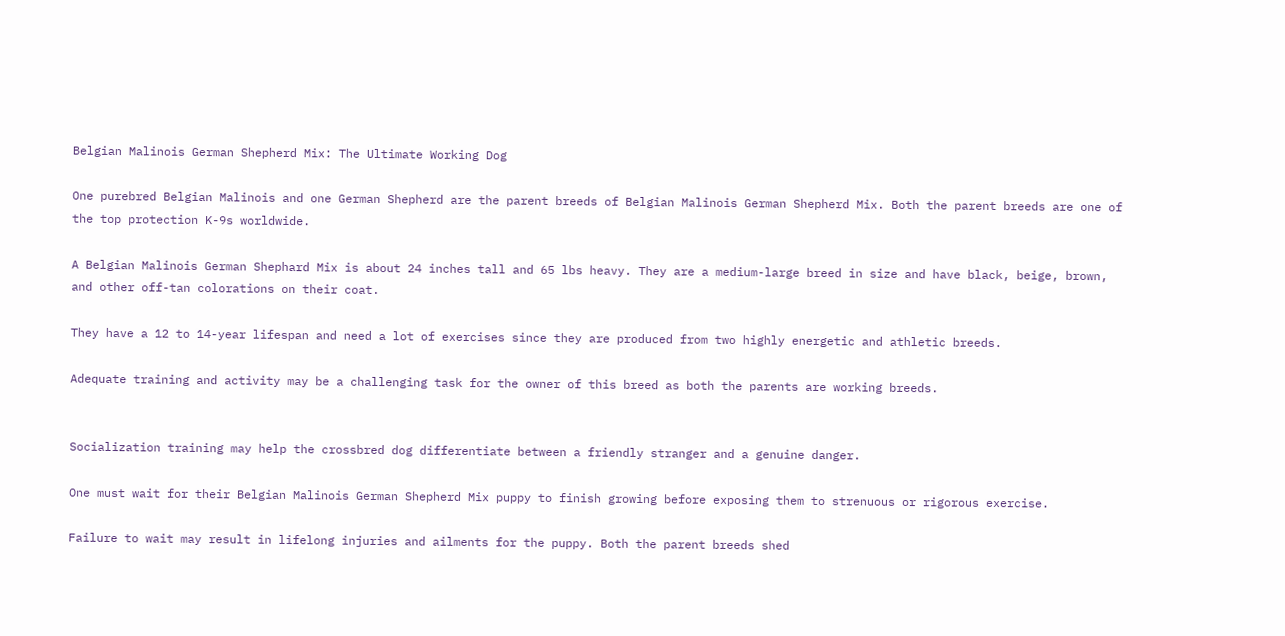Belgian Malinois German Shepherd Mix: The Ultimate Working Dog

One purebred Belgian Malinois and one German Shepherd are the parent breeds of Belgian Malinois German Shepherd Mix. Both the parent breeds are one of the top protection K-9s worldwide.

A Belgian Malinois German Shephard Mix is about 24 inches tall and 65 lbs heavy. They are a medium-large breed in size and have black, beige, brown, and other off-tan colorations on their coat.

They have a 12 to 14-year lifespan and need a lot of exercises since they are produced from two highly energetic and athletic breeds.

Adequate training and activity may be a challenging task for the owner of this breed as both the parents are working breeds.


Socialization training may help the crossbred dog differentiate between a friendly stranger and a genuine danger.

One must wait for their Belgian Malinois German Shepherd Mix puppy to finish growing before exposing them to strenuous or rigorous exercise.

Failure to wait may result in lifelong injuries and ailments for the puppy. Both the parent breeds shed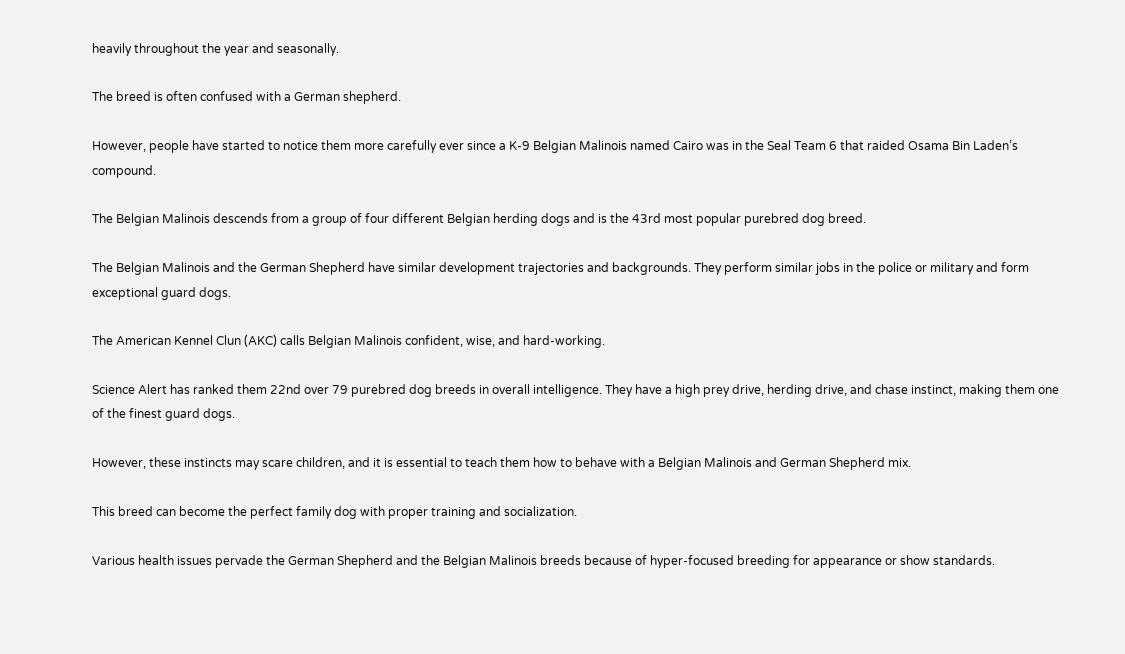heavily throughout the year and seasonally.

The breed is often confused with a German shepherd.

However, people have started to notice them more carefully ever since a K-9 Belgian Malinois named Cairo was in the Seal Team 6 that raided Osama Bin Laden’s compound.

The Belgian Malinois descends from a group of four different Belgian herding dogs and is the 43rd most popular purebred dog breed.

The Belgian Malinois and the German Shepherd have similar development trajectories and backgrounds. They perform similar jobs in the police or military and form exceptional guard dogs.

The American Kennel Clun (AKC) calls Belgian Malinois confident, wise, and hard-working.

Science Alert has ranked them 22nd over 79 purebred dog breeds in overall intelligence. They have a high prey drive, herding drive, and chase instinct, making them one of the finest guard dogs.

However, these instincts may scare children, and it is essential to teach them how to behave with a Belgian Malinois and German Shepherd mix.

This breed can become the perfect family dog with proper training and socialization.

Various health issues pervade the German Shepherd and the Belgian Malinois breeds because of hyper-focused breeding for appearance or show standards.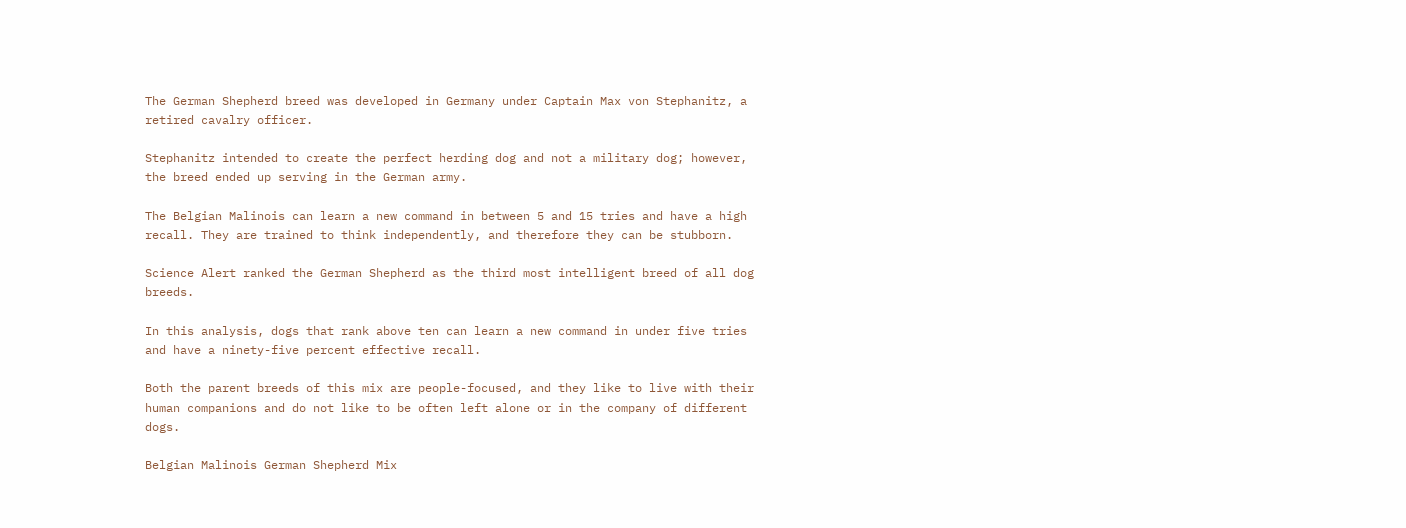The German Shepherd breed was developed in Germany under Captain Max von Stephanitz, a retired cavalry officer.

Stephanitz intended to create the perfect herding dog and not a military dog; however, the breed ended up serving in the German army.

The Belgian Malinois can learn a new command in between 5 and 15 tries and have a high recall. They are trained to think independently, and therefore they can be stubborn.

Science Alert ranked the German Shepherd as the third most intelligent breed of all dog breeds.

In this analysis, dogs that rank above ten can learn a new command in under five tries and have a ninety-five percent effective recall.

Both the parent breeds of this mix are people-focused, and they like to live with their human companions and do not like to be often left alone or in the company of different dogs.

Belgian Malinois German Shepherd Mix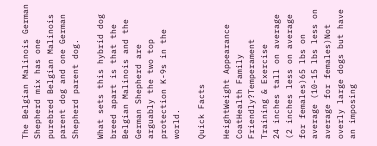The Belgian Malinois German Shepherd mix has one purebred Belgian Malinois parent dog and one German Shepherd parent dog.

What sets this hybrid dog breed apart is that the Belgian Malinois and the German Shepherd are arguably the two top protection K-9s in the world.

Quick Facts

HeightWeight Appearance CoatHealth Family Friendly?Temperament Training & Exercise
24 inches tall on average (2 inches less on average for females)65 lbs on average (10-15 lbs less on average for females)Not overly large dogs but have an imposing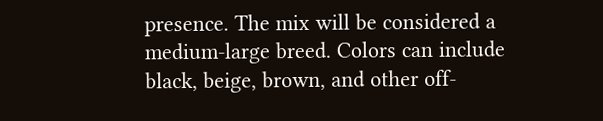presence. The mix will be considered a medium-large breed. Colors can include black, beige, brown, and other off-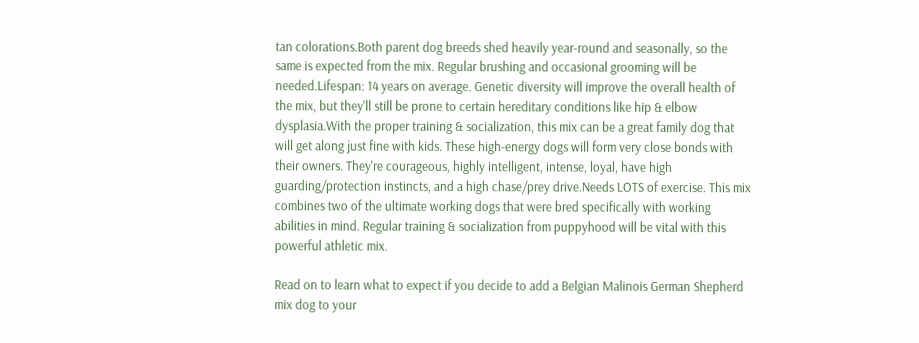tan colorations.Both parent dog breeds shed heavily year-round and seasonally, so the same is expected from the mix. Regular brushing and occasional grooming will be needed.Lifespan: 14 years on average. Genetic diversity will improve the overall health of the mix, but they'll still be prone to certain hereditary conditions like hip & elbow dysplasia.With the proper training & socialization, this mix can be a great family dog that will get along just fine with kids. These high-energy dogs will form very close bonds with their owners. They're courageous, highly intelligent, intense, loyal, have high guarding/protection instincts, and a high chase/prey drive.Needs LOTS of exercise. This mix combines two of the ultimate working dogs that were bred specifically with working abilities in mind. Regular training & socialization from puppyhood will be vital with this powerful athletic mix.

Read on to learn what to expect if you decide to add a Belgian Malinois German Shepherd mix dog to your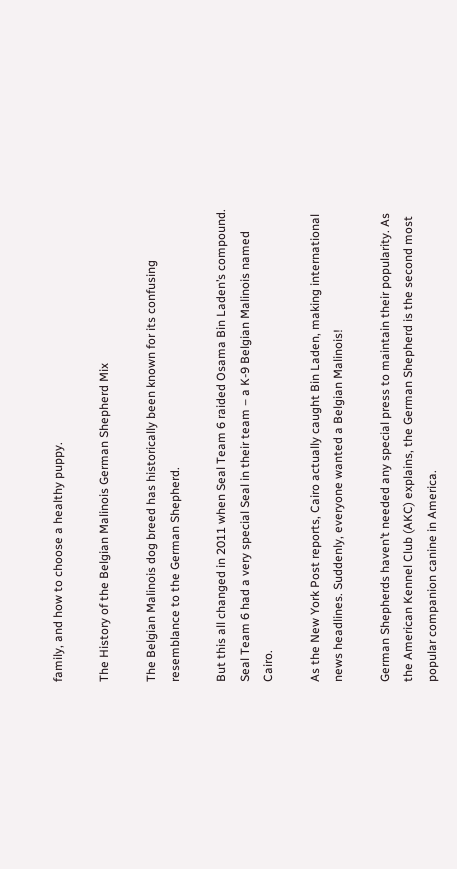family, and how to choose a healthy puppy.

The History of the Belgian Malinois German Shepherd Mix

The Belgian Malinois dog breed has historically been known for its confusing resemblance to the German Shepherd.

But this all changed in 2011 when Seal Team 6 raided Osama Bin Laden’s compound. Seal Team 6 had a very special Seal in their team – a K-9 Belgian Malinois named Cairo.

As the New York Post reports, Cairo actually caught Bin Laden, making international news headlines. Suddenly, everyone wanted a Belgian Malinois!

German Shepherds haven’t needed any special press to maintain their popularity. As the American Kennel Club (AKC) explains, the German Shepherd is the second most popular companion canine in America.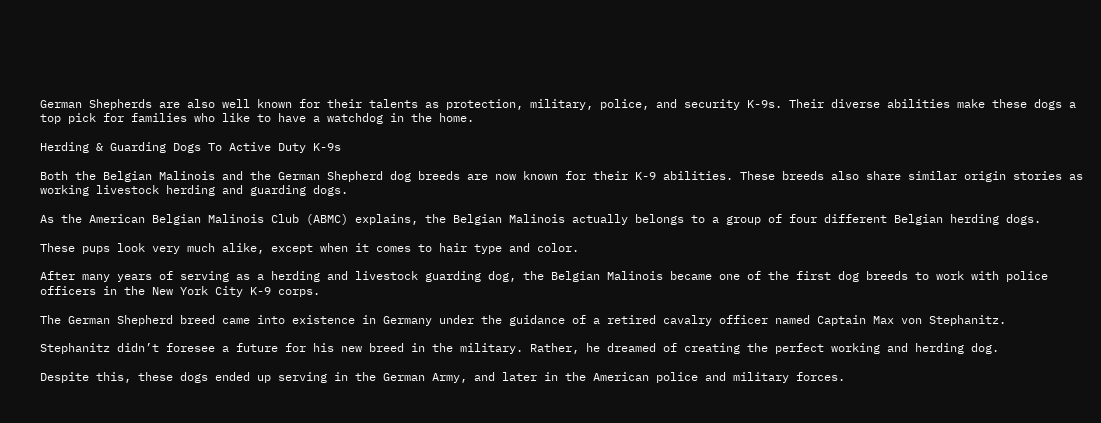German Shepherds are also well known for their talents as protection, military, police, and security K-9s. Their diverse abilities make these dogs a top pick for families who like to have a watchdog in the home.

Herding & Guarding Dogs To Active Duty K-9s

Both the Belgian Malinois and the German Shepherd dog breeds are now known for their K-9 abilities. These breeds also share similar origin stories as working livestock herding and guarding dogs.

As the American Belgian Malinois Club (ABMC) explains, the Belgian Malinois actually belongs to a group of four different Belgian herding dogs.

These pups look very much alike, except when it comes to hair type and color.

After many years of serving as a herding and livestock guarding dog, the Belgian Malinois became one of the first dog breeds to work with police officers in the New York City K-9 corps.

The German Shepherd breed came into existence in Germany under the guidance of a retired cavalry officer named Captain Max von Stephanitz.

Stephanitz didn’t foresee a future for his new breed in the military. Rather, he dreamed of creating the perfect working and herding dog.

Despite this, these dogs ended up serving in the German Army, and later in the American police and military forces.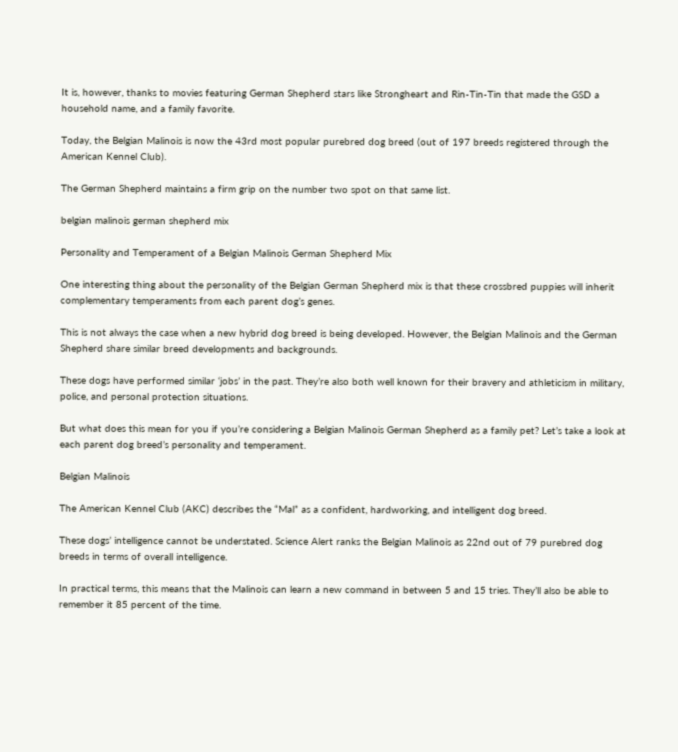It is, however, thanks to movies featuring German Shepherd stars like Strongheart and Rin-Tin-Tin that made the GSD a household name, and a family favorite.

Today, the Belgian Malinois is now the 43rd most popular purebred dog breed (out of 197 breeds registered through the American Kennel Club).

The German Shepherd maintains a firm grip on the number two spot on that same list.

belgian malinois german shepherd mix

Personality and Temperament of a Belgian Malinois German Shepherd Mix

One interesting thing about the personality of the Belgian German Shepherd mix is that these crossbred puppies will inherit complementary temperaments from each parent dog’s genes.

This is not always the case when a new hybrid dog breed is being developed. However, the Belgian Malinois and the German Shepherd share similar breed developments and backgrounds.

These dogs have performed similar ‘jobs’ in the past. They’re also both well known for their bravery and athleticism in military, police, and personal protection situations.

But what does this mean for you if you’re considering a Belgian Malinois German Shepherd as a family pet? Let’s take a look at each parent dog breed’s personality and temperament.

Belgian Malinois

The American Kennel Club (AKC) describes the “Mal” as a confident, hardworking, and intelligent dog breed.

These dogs’ intelligence cannot be understated. Science Alert ranks the Belgian Malinois as 22nd out of 79 purebred dog breeds in terms of overall intelligence.

In practical terms, this means that the Malinois can learn a new command in between 5 and 15 tries. They’ll also be able to remember it 85 percent of the time.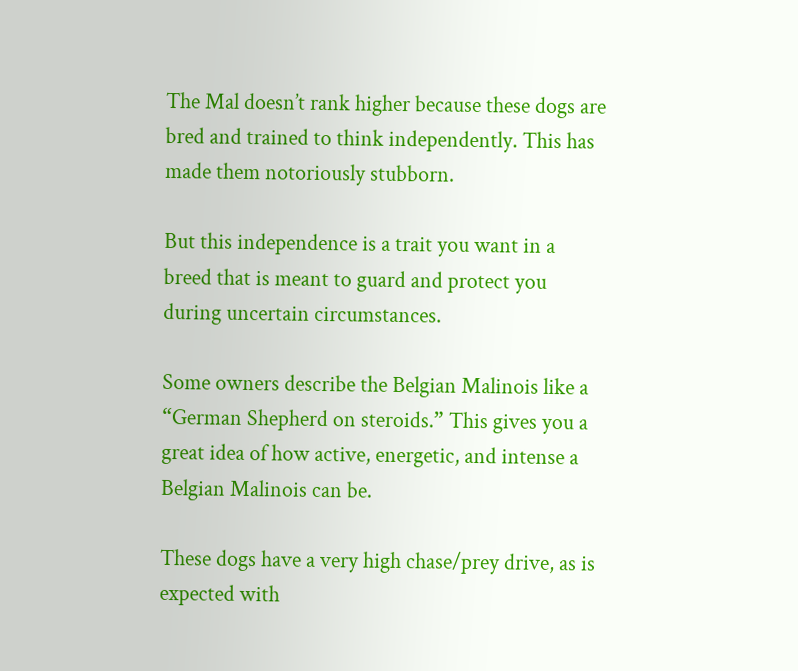The Mal doesn’t rank higher because these dogs are bred and trained to think independently. This has made them notoriously stubborn.

But this independence is a trait you want in a breed that is meant to guard and protect you during uncertain circumstances.

Some owners describe the Belgian Malinois like a “German Shepherd on steroids.” This gives you a great idea of how active, energetic, and intense a Belgian Malinois can be.

These dogs have a very high chase/prey drive, as is expected with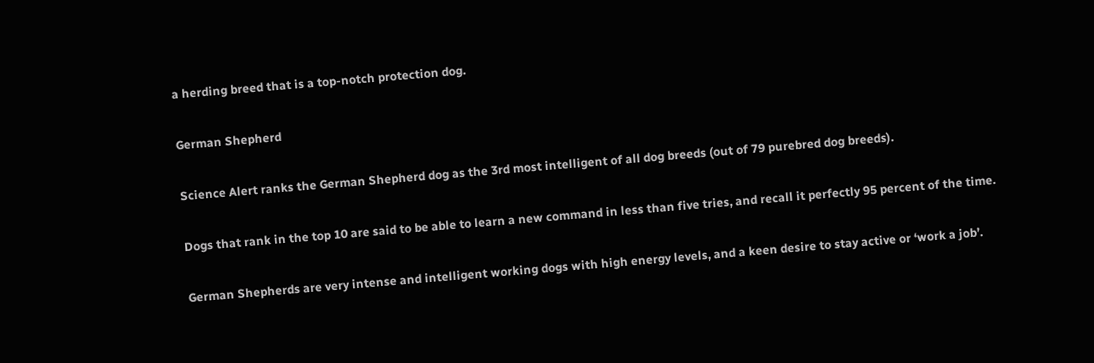a herding breed that is a top-notch protection dog.

German Shepherd

Science Alert ranks the German Shepherd dog as the 3rd most intelligent of all dog breeds (out of 79 purebred dog breeds).

Dogs that rank in the top 10 are said to be able to learn a new command in less than five tries, and recall it perfectly 95 percent of the time.

German Shepherds are very intense and intelligent working dogs with high energy levels, and a keen desire to stay active or ‘work a job’.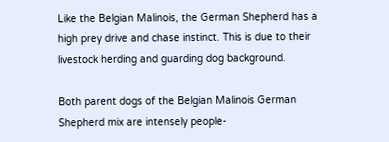Like the Belgian Malinois, the German Shepherd has a high prey drive and chase instinct. This is due to their livestock herding and guarding dog background.

Both parent dogs of the Belgian Malinois German Shepherd mix are intensely people-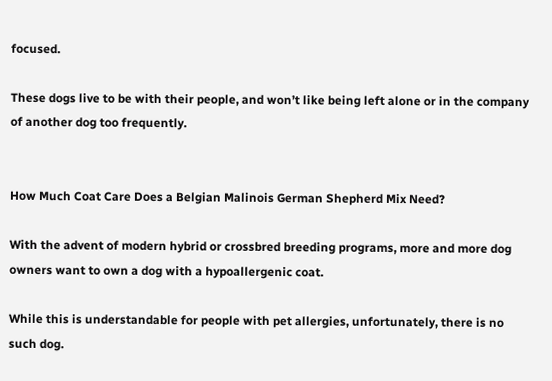focused.

These dogs live to be with their people, and won’t like being left alone or in the company of another dog too frequently.


How Much Coat Care Does a Belgian Malinois German Shepherd Mix Need?

With the advent of modern hybrid or crossbred breeding programs, more and more dog owners want to own a dog with a hypoallergenic coat.

While this is understandable for people with pet allergies, unfortunately, there is no such dog.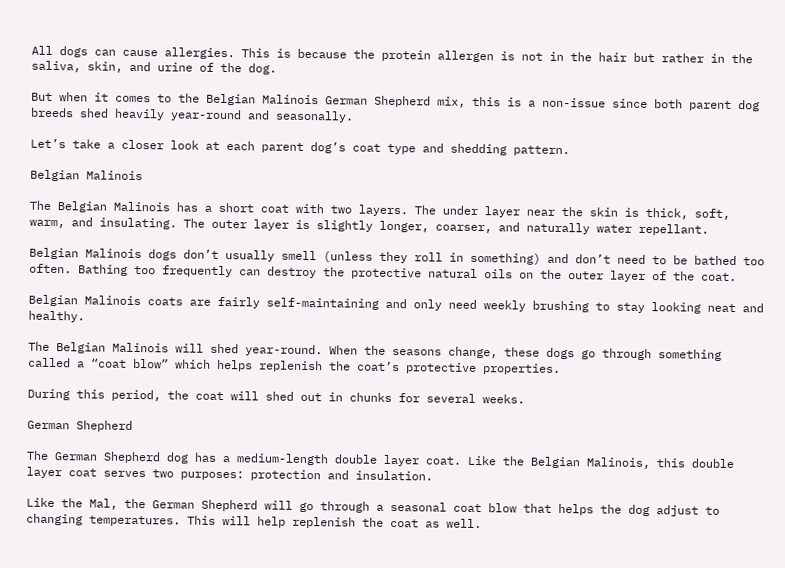All dogs can cause allergies. This is because the protein allergen is not in the hair but rather in the saliva, skin, and urine of the dog.

But when it comes to the Belgian Malinois German Shepherd mix, this is a non-issue since both parent dog breeds shed heavily year-round and seasonally.

Let’s take a closer look at each parent dog’s coat type and shedding pattern.

Belgian Malinois

The Belgian Malinois has a short coat with two layers. The under layer near the skin is thick, soft, warm, and insulating. The outer layer is slightly longer, coarser, and naturally water repellant.

Belgian Malinois dogs don’t usually smell (unless they roll in something) and don’t need to be bathed too often. Bathing too frequently can destroy the protective natural oils on the outer layer of the coat.

Belgian Malinois coats are fairly self-maintaining and only need weekly brushing to stay looking neat and healthy.

The Belgian Malinois will shed year-round. When the seasons change, these dogs go through something called a “coat blow” which helps replenish the coat’s protective properties.

During this period, the coat will shed out in chunks for several weeks.

German Shepherd

The German Shepherd dog has a medium-length double layer coat. Like the Belgian Malinois, this double layer coat serves two purposes: protection and insulation.

Like the Mal, the German Shepherd will go through a seasonal coat blow that helps the dog adjust to changing temperatures. This will help replenish the coat as well.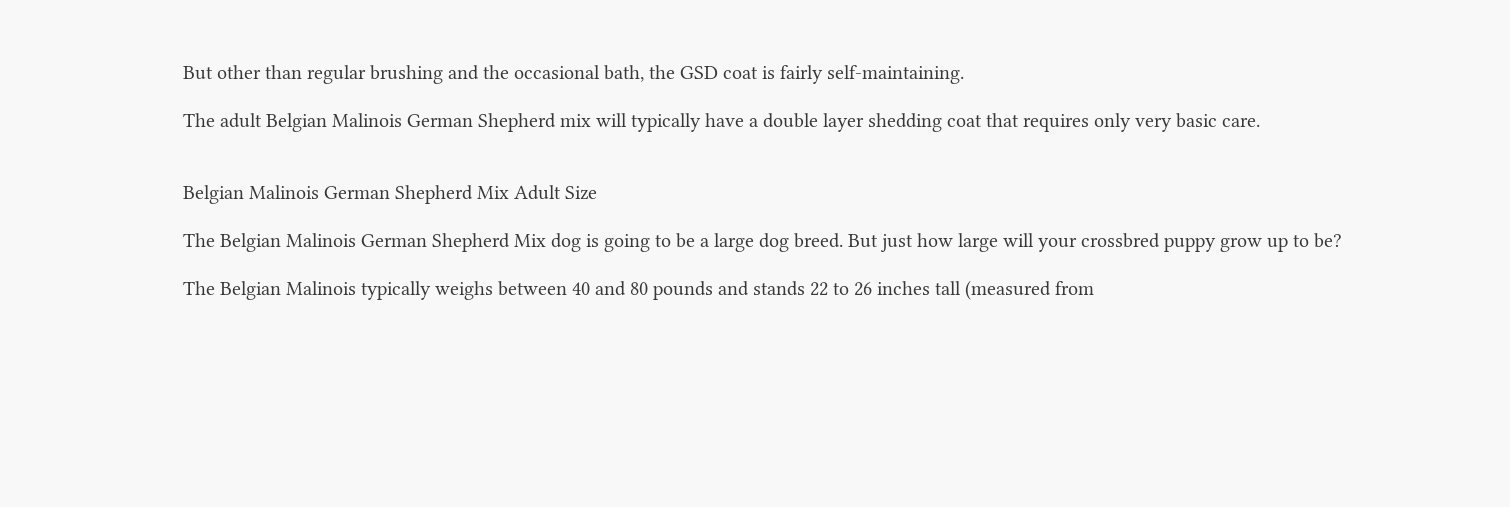But other than regular brushing and the occasional bath, the GSD coat is fairly self-maintaining.

The adult Belgian Malinois German Shepherd mix will typically have a double layer shedding coat that requires only very basic care.


Belgian Malinois German Shepherd Mix Adult Size

The Belgian Malinois German Shepherd Mix dog is going to be a large dog breed. But just how large will your crossbred puppy grow up to be?

The Belgian Malinois typically weighs between 40 and 80 pounds and stands 22 to 26 inches tall (measured from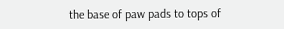the base of paw pads to tops of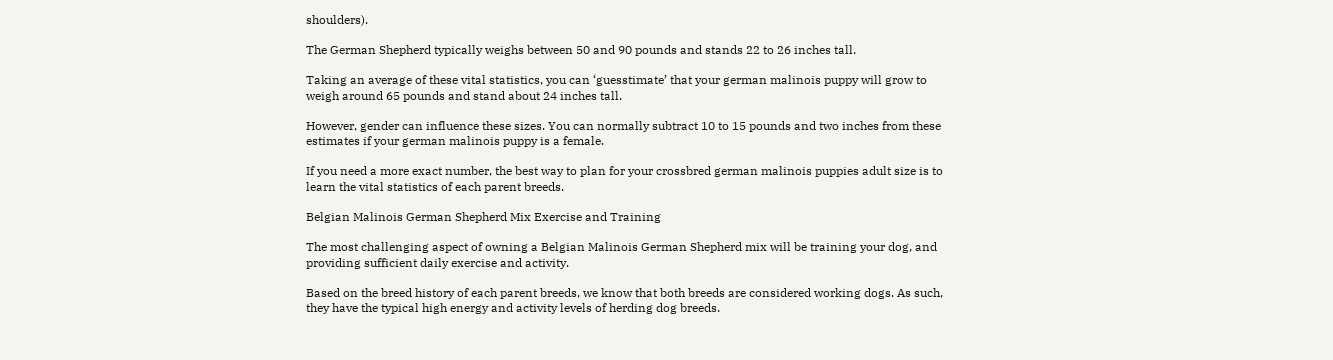shoulders).

The German Shepherd typically weighs between 50 and 90 pounds and stands 22 to 26 inches tall.

Taking an average of these vital statistics, you can ‘guesstimate’ that your german malinois puppy will grow to weigh around 65 pounds and stand about 24 inches tall.

However, gender can influence these sizes. You can normally subtract 10 to 15 pounds and two inches from these estimates if your german malinois puppy is a female.

If you need a more exact number, the best way to plan for your crossbred german malinois puppies adult size is to learn the vital statistics of each parent breeds.

Belgian Malinois German Shepherd Mix Exercise and Training

The most challenging aspect of owning a Belgian Malinois German Shepherd mix will be training your dog, and providing sufficient daily exercise and activity.

Based on the breed history of each parent breeds, we know that both breeds are considered working dogs. As such, they have the typical high energy and activity levels of herding dog breeds.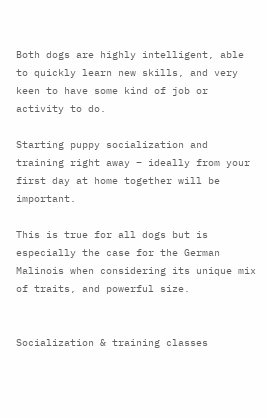Both dogs are highly intelligent, able to quickly learn new skills, and very keen to have some kind of job or activity to do.

Starting puppy socialization and training right away – ideally from your first day at home together will be important.

This is true for all dogs but is especially the case for the German Malinois when considering its unique mix of traits, and powerful size.


Socialization & training classes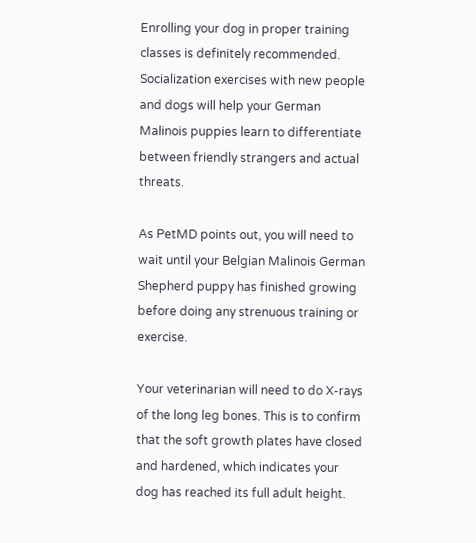Enrolling your dog in proper training classes is definitely recommended. Socialization exercises with new people and dogs will help your German Malinois puppies learn to differentiate between friendly strangers and actual threats.

As PetMD points out, you will need to wait until your Belgian Malinois German Shepherd puppy has finished growing before doing any strenuous training or exercise.

Your veterinarian will need to do X-rays of the long leg bones. This is to confirm that the soft growth plates have closed and hardened, which indicates your dog has reached its full adult height.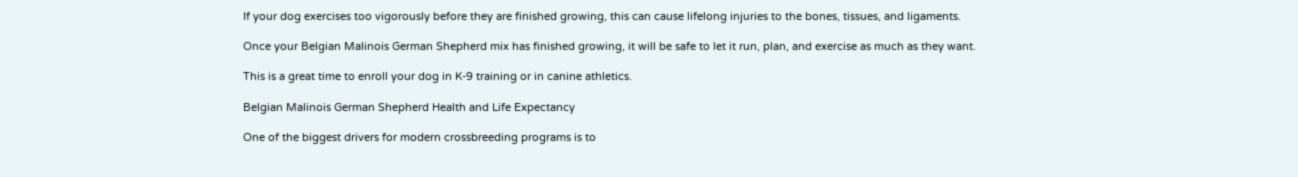If your dog exercises too vigorously before they are finished growing, this can cause lifelong injuries to the bones, tissues, and ligaments.

Once your Belgian Malinois German Shepherd mix has finished growing, it will be safe to let it run, plan, and exercise as much as they want.

This is a great time to enroll your dog in K-9 training or in canine athletics.

Belgian Malinois German Shepherd Health and Life Expectancy

One of the biggest drivers for modern crossbreeding programs is to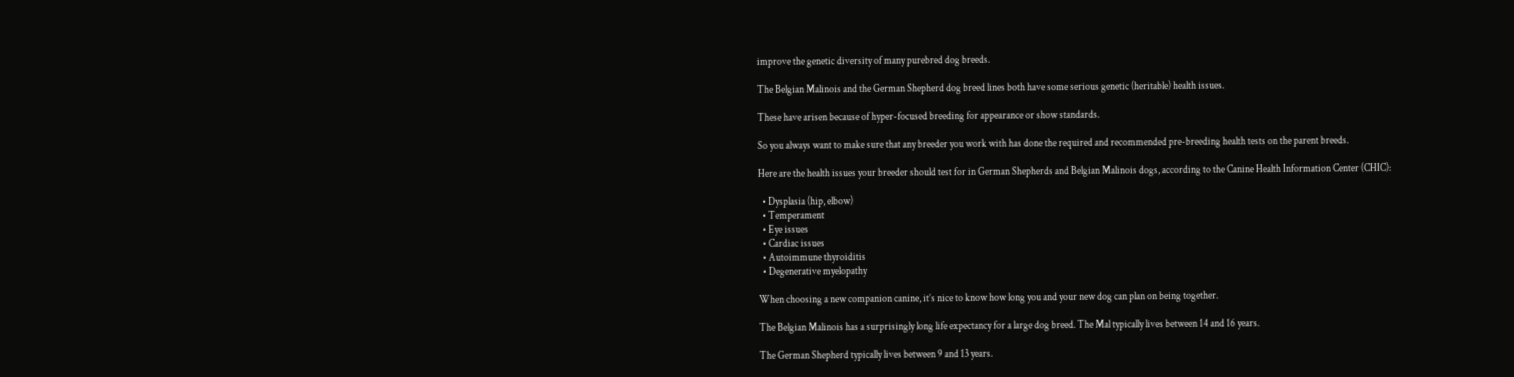improve the genetic diversity of many purebred dog breeds.

The Belgian Malinois and the German Shepherd dog breed lines both have some serious genetic (heritable) health issues.

These have arisen because of hyper-focused breeding for appearance or show standards.

So you always want to make sure that any breeder you work with has done the required and recommended pre-breeding health tests on the parent breeds.

Here are the health issues your breeder should test for in German Shepherds and Belgian Malinois dogs, according to the Canine Health Information Center (CHIC):

  • Dysplasia (hip, elbow)
  • Temperament
  • Eye issues
  • Cardiac issues
  • Autoimmune thyroiditis
  • Degenerative myelopathy

When choosing a new companion canine, it’s nice to know how long you and your new dog can plan on being together.

The Belgian Malinois has a surprisingly long life expectancy for a large dog breed. The Mal typically lives between 14 and 16 years.

The German Shepherd typically lives between 9 and 13 years.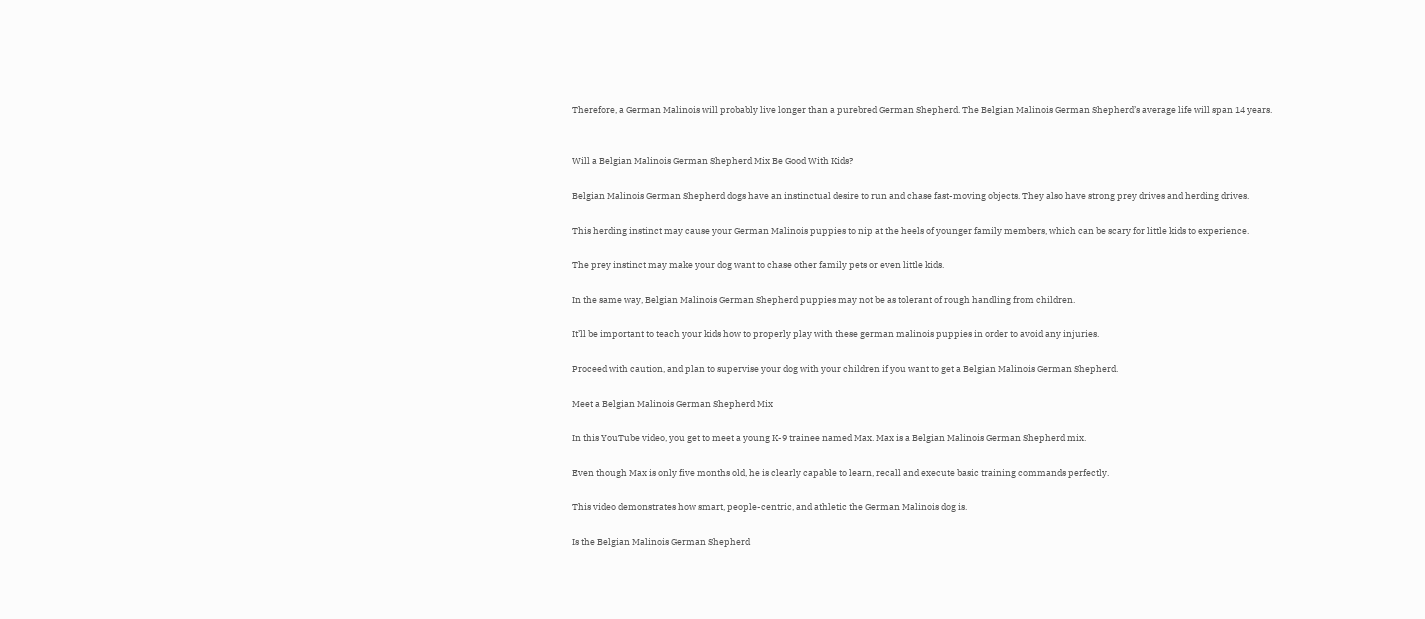Therefore, a German Malinois will probably live longer than a purebred German Shepherd. The Belgian Malinois German Shepherd’s average life will span 14 years.


Will a Belgian Malinois German Shepherd Mix Be Good With Kids?

Belgian Malinois German Shepherd dogs have an instinctual desire to run and chase fast-moving objects. They also have strong prey drives and herding drives.

This herding instinct may cause your German Malinois puppies to nip at the heels of younger family members, which can be scary for little kids to experience.

The prey instinct may make your dog want to chase other family pets or even little kids.

In the same way, Belgian Malinois German Shepherd puppies may not be as tolerant of rough handling from children.

It’ll be important to teach your kids how to properly play with these german malinois puppies in order to avoid any injuries.

Proceed with caution, and plan to supervise your dog with your children if you want to get a Belgian Malinois German Shepherd.

Meet a Belgian Malinois German Shepherd Mix

In this YouTube video, you get to meet a young K-9 trainee named Max. Max is a Belgian Malinois German Shepherd mix.

Even though Max is only five months old, he is clearly capable to learn, recall and execute basic training commands perfectly.

This video demonstrates how smart, people-centric, and athletic the German Malinois dog is.

Is the Belgian Malinois German Shepherd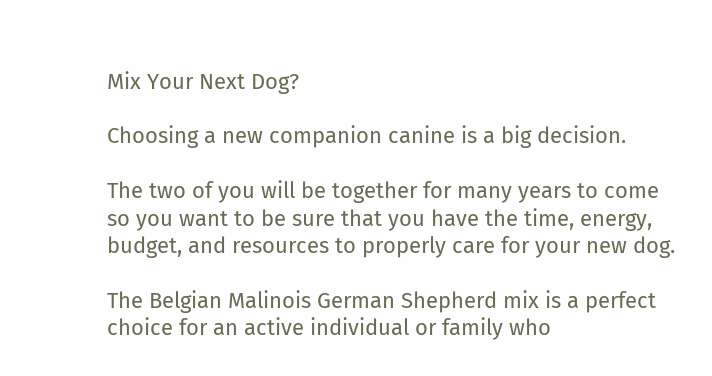Mix Your Next Dog?

Choosing a new companion canine is a big decision.

The two of you will be together for many years to come so you want to be sure that you have the time, energy, budget, and resources to properly care for your new dog.

The Belgian Malinois German Shepherd mix is a perfect choice for an active individual or family who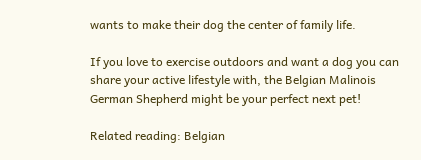wants to make their dog the center of family life.

If you love to exercise outdoors and want a dog you can share your active lifestyle with, the Belgian Malinois German Shepherd might be your perfect next pet!

Related reading: Belgian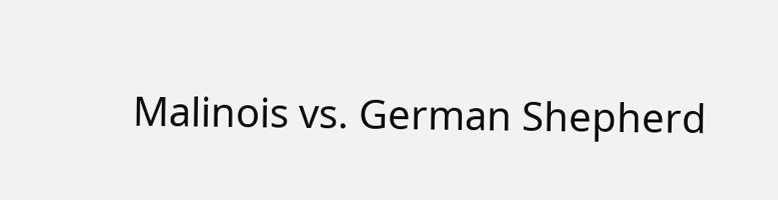Malinois vs. German Shepherd